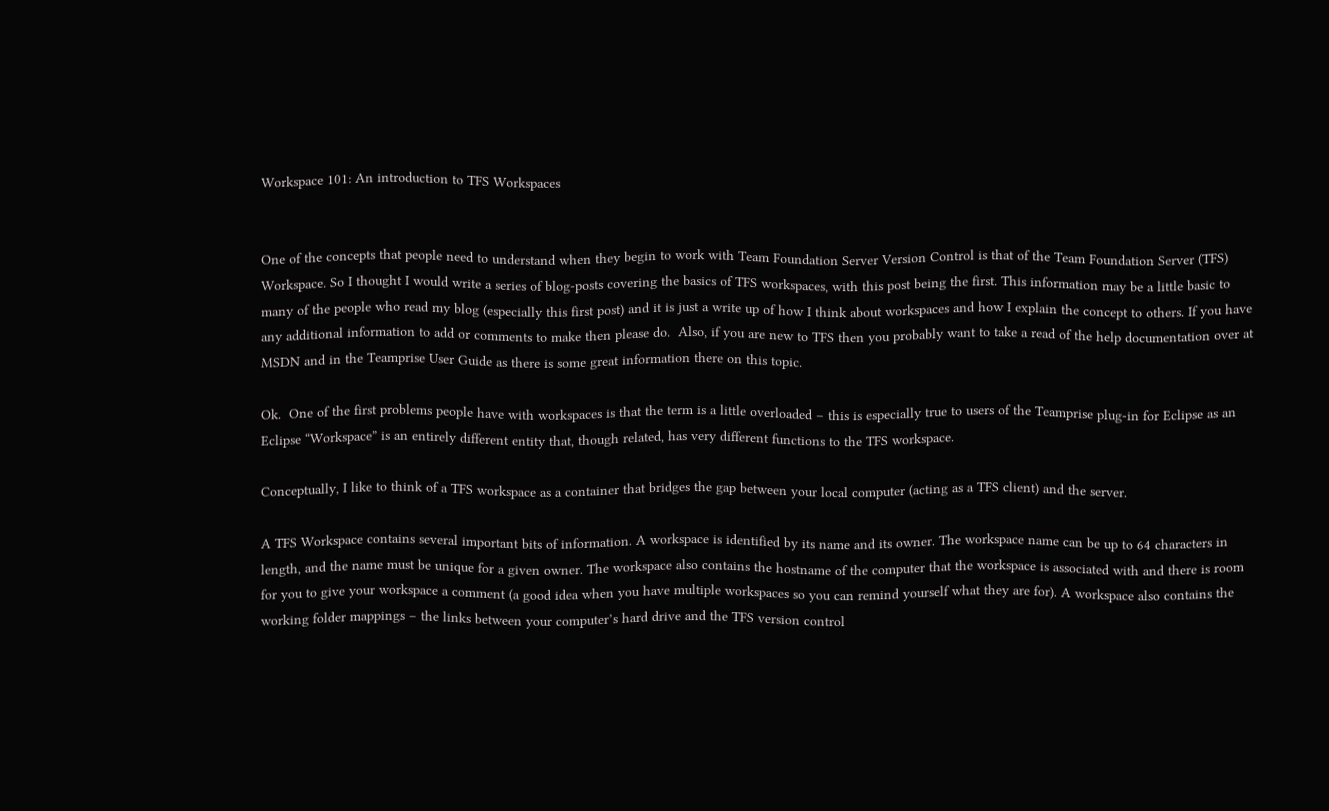Workspace 101: An introduction to TFS Workspaces


One of the concepts that people need to understand when they begin to work with Team Foundation Server Version Control is that of the Team Foundation Server (TFS) Workspace. So I thought I would write a series of blog-posts covering the basics of TFS workspaces, with this post being the first. This information may be a little basic to many of the people who read my blog (especially this first post) and it is just a write up of how I think about workspaces and how I explain the concept to others. If you have any additional information to add or comments to make then please do.  Also, if you are new to TFS then you probably want to take a read of the help documentation over at MSDN and in the Teamprise User Guide as there is some great information there on this topic.

Ok.  One of the first problems people have with workspaces is that the term is a little overloaded – this is especially true to users of the Teamprise plug-in for Eclipse as an Eclipse “Workspace” is an entirely different entity that, though related, has very different functions to the TFS workspace.

Conceptually, I like to think of a TFS workspace as a container that bridges the gap between your local computer (acting as a TFS client) and the server.

A TFS Workspace contains several important bits of information. A workspace is identified by its name and its owner. The workspace name can be up to 64 characters in length, and the name must be unique for a given owner. The workspace also contains the hostname of the computer that the workspace is associated with and there is room for you to give your workspace a comment (a good idea when you have multiple workspaces so you can remind yourself what they are for). A workspace also contains the working folder mappings – the links between your computer’s hard drive and the TFS version control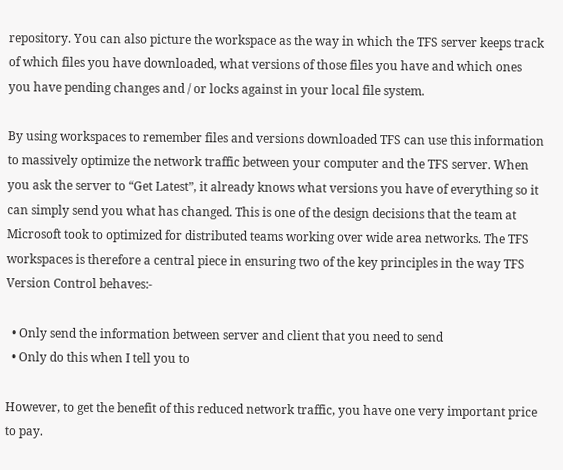repository. You can also picture the workspace as the way in which the TFS server keeps track of which files you have downloaded, what versions of those files you have and which ones you have pending changes and / or locks against in your local file system.

By using workspaces to remember files and versions downloaded TFS can use this information to massively optimize the network traffic between your computer and the TFS server. When you ask the server to “Get Latest”, it already knows what versions you have of everything so it can simply send you what has changed. This is one of the design decisions that the team at Microsoft took to optimized for distributed teams working over wide area networks. The TFS workspaces is therefore a central piece in ensuring two of the key principles in the way TFS Version Control behaves:-

  • Only send the information between server and client that you need to send
  • Only do this when I tell you to

However, to get the benefit of this reduced network traffic, you have one very important price to pay.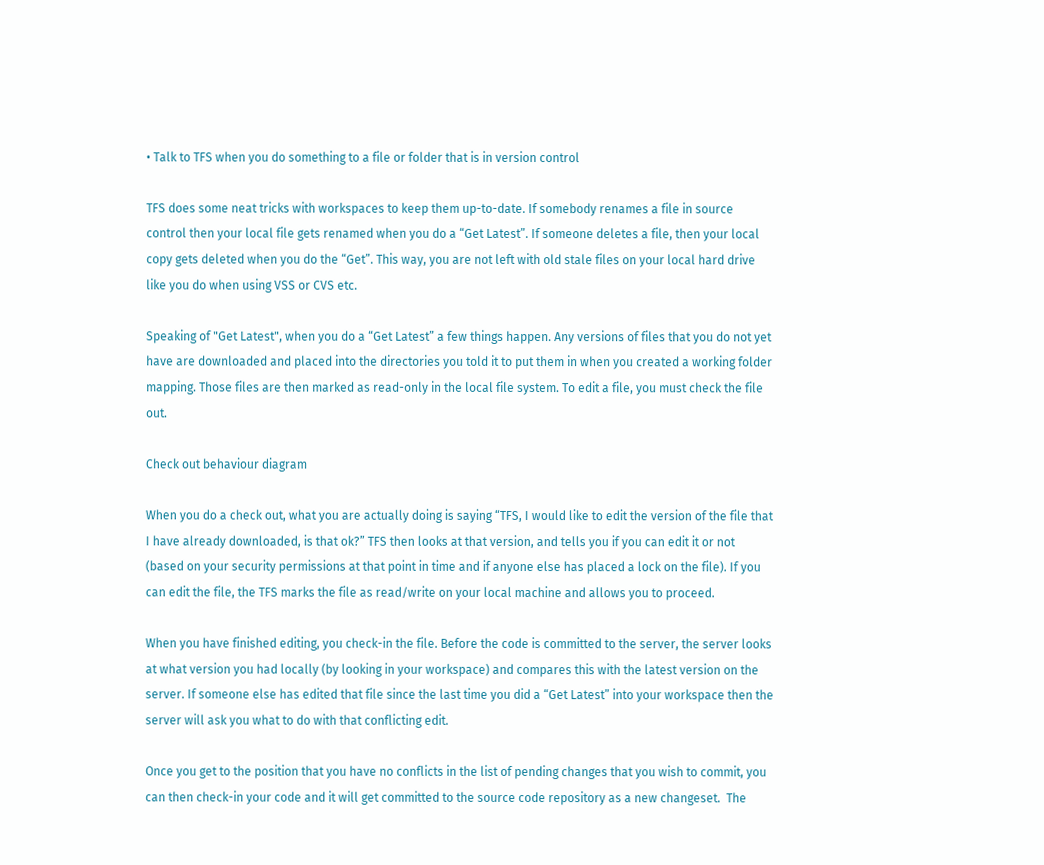• Talk to TFS when you do something to a file or folder that is in version control

TFS does some neat tricks with workspaces to keep them up-to-date. If somebody renames a file in source control then your local file gets renamed when you do a “Get Latest”. If someone deletes a file, then your local copy gets deleted when you do the “Get”. This way, you are not left with old stale files on your local hard drive like you do when using VSS or CVS etc.

Speaking of "Get Latest", when you do a “Get Latest” a few things happen. Any versions of files that you do not yet have are downloaded and placed into the directories you told it to put them in when you created a working folder mapping. Those files are then marked as read-only in the local file system. To edit a file, you must check the file out.

Check out behaviour diagram

When you do a check out, what you are actually doing is saying “TFS, I would like to edit the version of the file that I have already downloaded, is that ok?” TFS then looks at that version, and tells you if you can edit it or not (based on your security permissions at that point in time and if anyone else has placed a lock on the file). If you can edit the file, the TFS marks the file as read/write on your local machine and allows you to proceed.

When you have finished editing, you check-in the file. Before the code is committed to the server, the server looks at what version you had locally (by looking in your workspace) and compares this with the latest version on the server. If someone else has edited that file since the last time you did a “Get Latest” into your workspace then the server will ask you what to do with that conflicting edit.

Once you get to the position that you have no conflicts in the list of pending changes that you wish to commit, you can then check-in your code and it will get committed to the source code repository as a new changeset.  The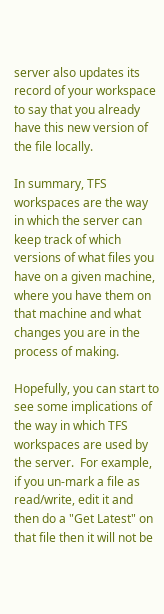server also updates its record of your workspace to say that you already have this new version of the file locally.

In summary, TFS workspaces are the way in which the server can keep track of which versions of what files you have on a given machine, where you have them on that machine and what changes you are in the process of making.

Hopefully, you can start to see some implications of the way in which TFS workspaces are used by the server.  For example, if you un-mark a file as read/write, edit it and then do a "Get Latest" on that file then it will not be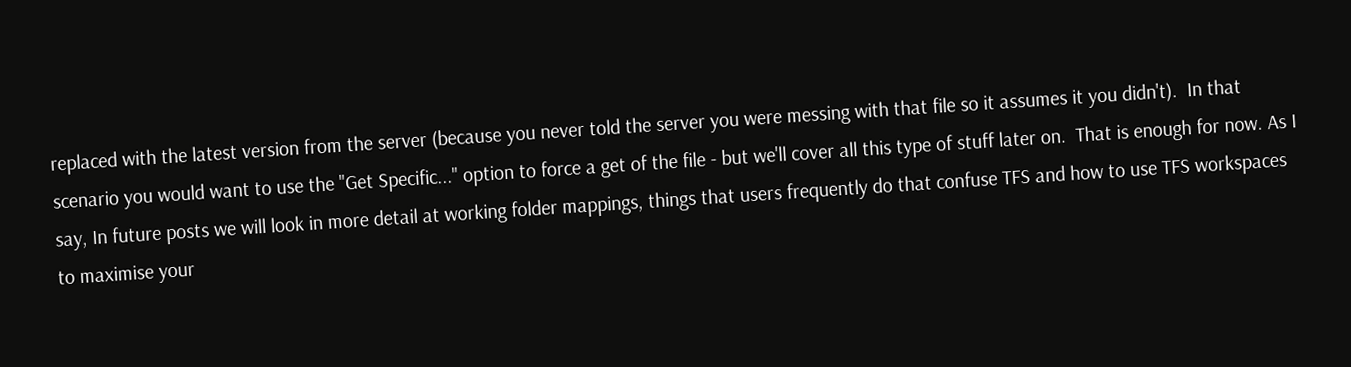replaced with the latest version from the server (because you never told the server you were messing with that file so it assumes it you didn't).  In that scenario you would want to use the "Get Specific..." option to force a get of the file - but we'll cover all this type of stuff later on.  That is enough for now. As I say, In future posts we will look in more detail at working folder mappings, things that users frequently do that confuse TFS and how to use TFS workspaces to maximise your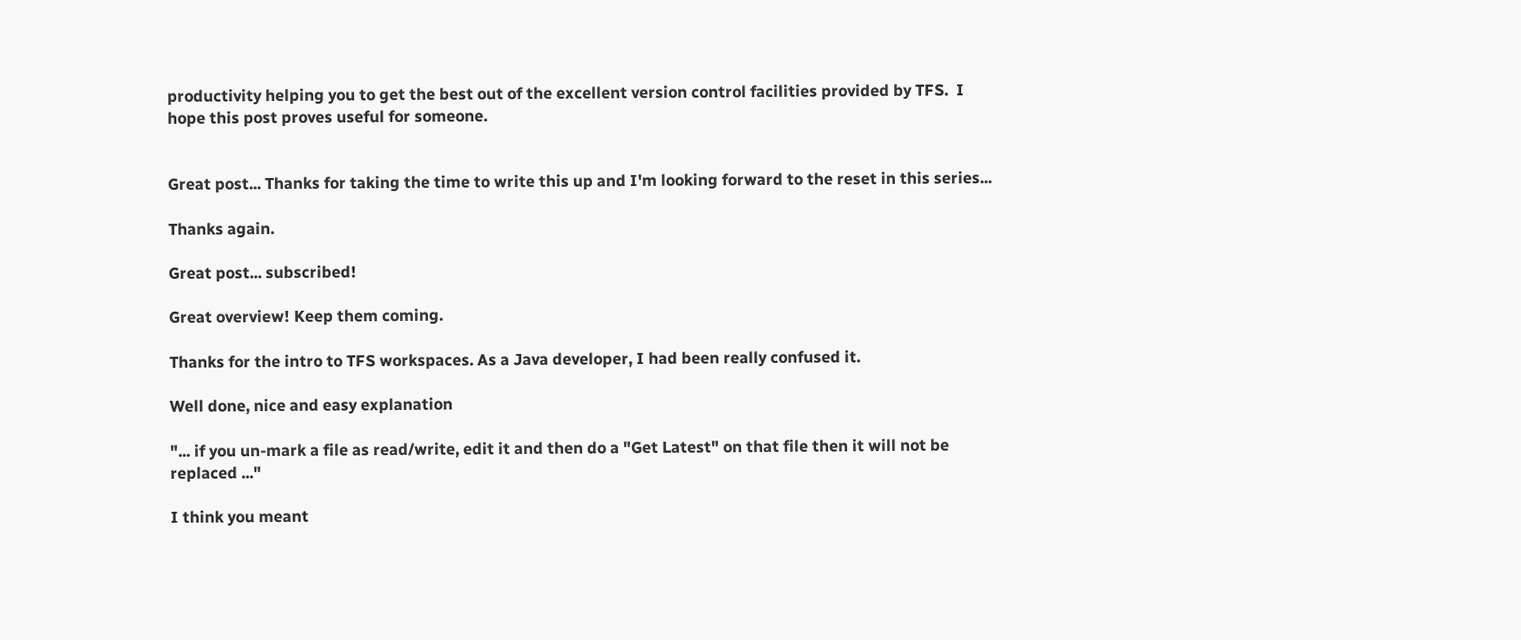productivity helping you to get the best out of the excellent version control facilities provided by TFS.  I hope this post proves useful for someone.


Great post... Thanks for taking the time to write this up and I'm looking forward to the reset in this series...

Thanks again.

Great post... subscribed!

Great overview! Keep them coming.

Thanks for the intro to TFS workspaces. As a Java developer, I had been really confused it.

Well done, nice and easy explanation

"... if you un-mark a file as read/write, edit it and then do a "Get Latest" on that file then it will not be replaced ..."

I think you meant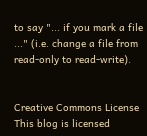to say "... if you mark a file ..." (i.e. change a file from read-only to read-write).


Creative Commons License
This blog is licensed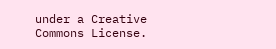under a Creative Commons License.